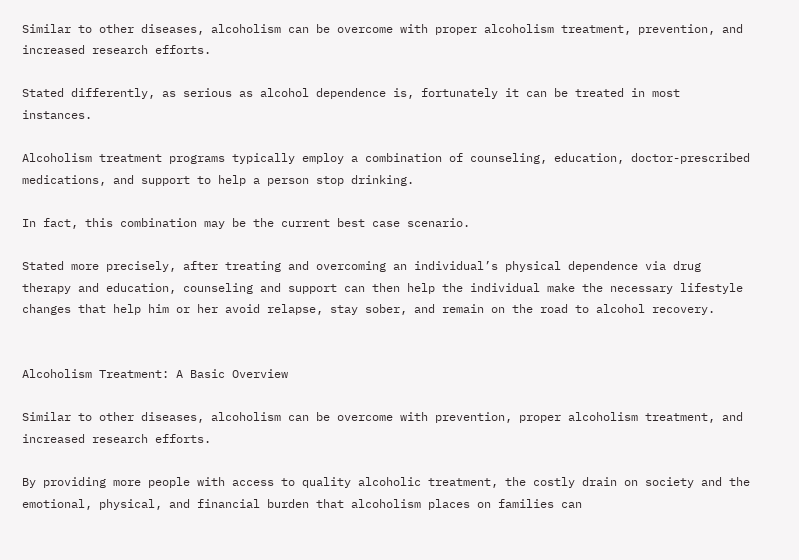Similar to other diseases, alcoholism can be overcome with proper alcoholism treatment, prevention, and increased research efforts.

Stated differently, as serious as alcohol dependence is, fortunately it can be treated in most instances.

Alcoholism treatment programs typically employ a combination of counseling, education, doctor-prescribed medications, and support to help a person stop drinking.

In fact, this combination may be the current best case scenario.

Stated more precisely, after treating and overcoming an individual’s physical dependence via drug therapy and education, counseling and support can then help the individual make the necessary lifestyle changes that help him or her avoid relapse, stay sober, and remain on the road to alcohol recovery.


Alcoholism Treatment: A Basic Overview

Similar to other diseases, alcoholism can be overcome with prevention, proper alcoholism treatment, and increased research efforts.

By providing more people with access to quality alcoholic treatment, the costly drain on society and the emotional, physical, and financial burden that alcoholism places on families can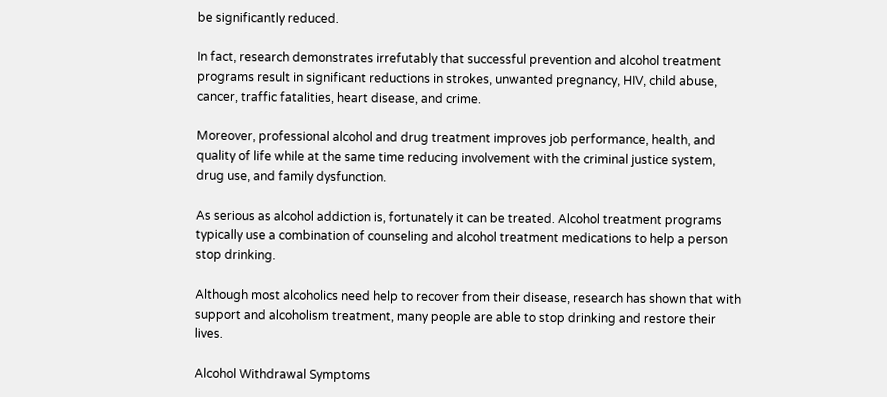be significantly reduced.

In fact, research demonstrates irrefutably that successful prevention and alcohol treatment programs result in significant reductions in strokes, unwanted pregnancy, HIV, child abuse, cancer, traffic fatalities, heart disease, and crime.

Moreover, professional alcohol and drug treatment improves job performance, health, and quality of life while at the same time reducing involvement with the criminal justice system, drug use, and family dysfunction.

As serious as alcohol addiction is, fortunately it can be treated. Alcohol treatment programs typically use a combination of counseling and alcohol treatment medications to help a person stop drinking.

Although most alcoholics need help to recover from their disease, research has shown that with support and alcoholism treatment, many people are able to stop drinking and restore their lives.

Alcohol Withdrawal Symptoms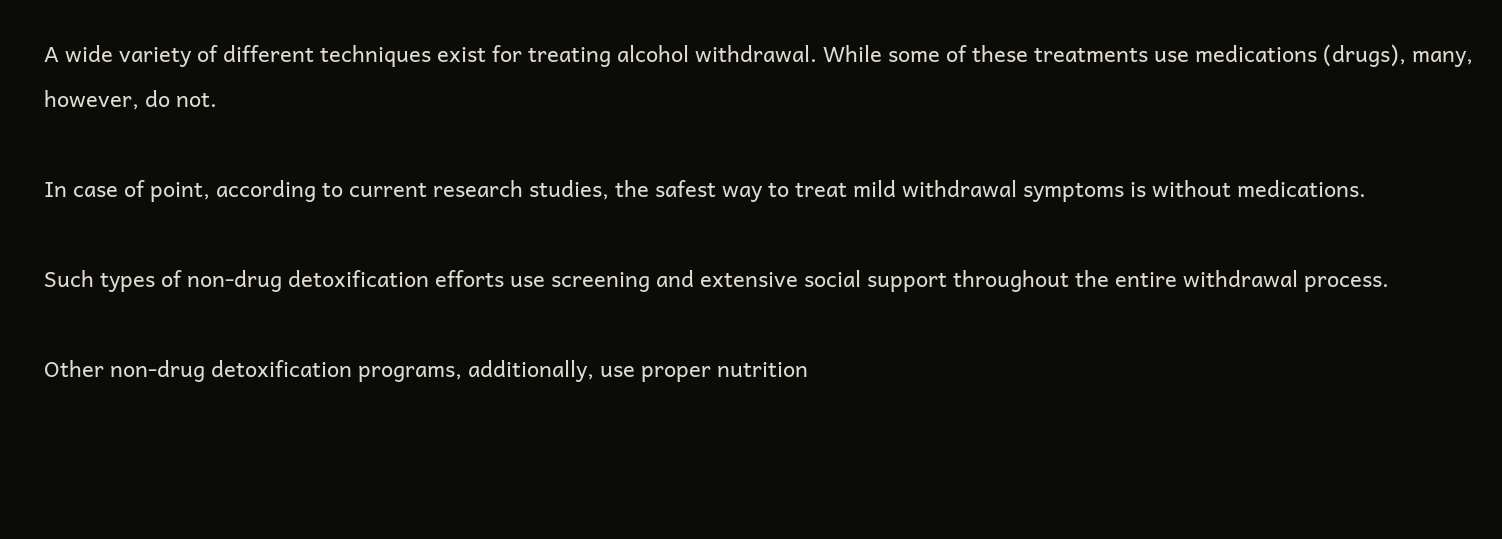A wide variety of different techniques exist for treating alcohol withdrawal. While some of these treatments use medications (drugs), many, however, do not.

In case of point, according to current research studies, the safest way to treat mild withdrawal symptoms is without medications.

Such types of non-drug detoxification efforts use screening and extensive social support throughout the entire withdrawal process.

Other non-drug detoxification programs, additionally, use proper nutrition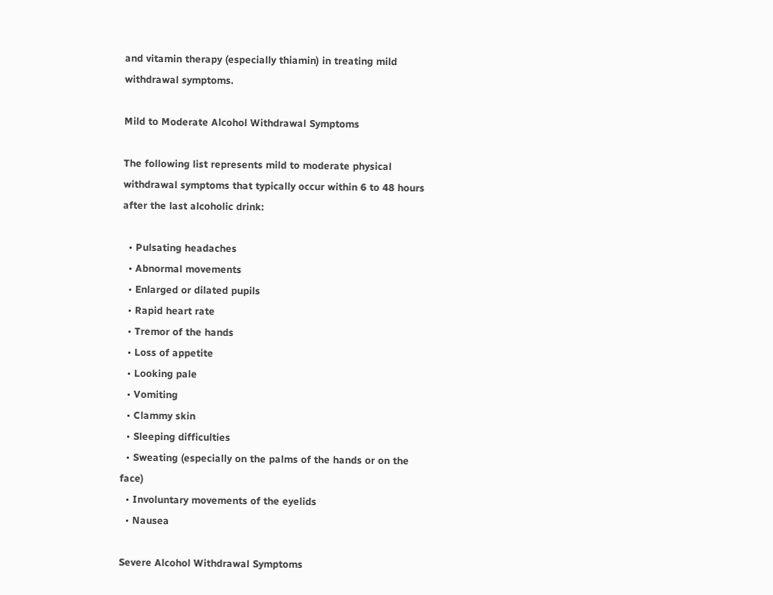and vitamin therapy (especially thiamin) in treating mild withdrawal symptoms.

Mild to Moderate Alcohol Withdrawal Symptoms

The following list represents mild to moderate physical withdrawal symptoms that typically occur within 6 to 48 hours after the last alcoholic drink:

  • Pulsating headaches
  • Abnormal movements
  • Enlarged or dilated pupils
  • Rapid heart rate
  • Tremor of the hands
  • Loss of appetite
  • Looking pale
  • Vomiting
  • Clammy skin
  • Sleeping difficulties
  • Sweating (especially on the palms of the hands or on the face)
  • Involuntary movements of the eyelids
  • Nausea

Severe Alcohol Withdrawal Symptoms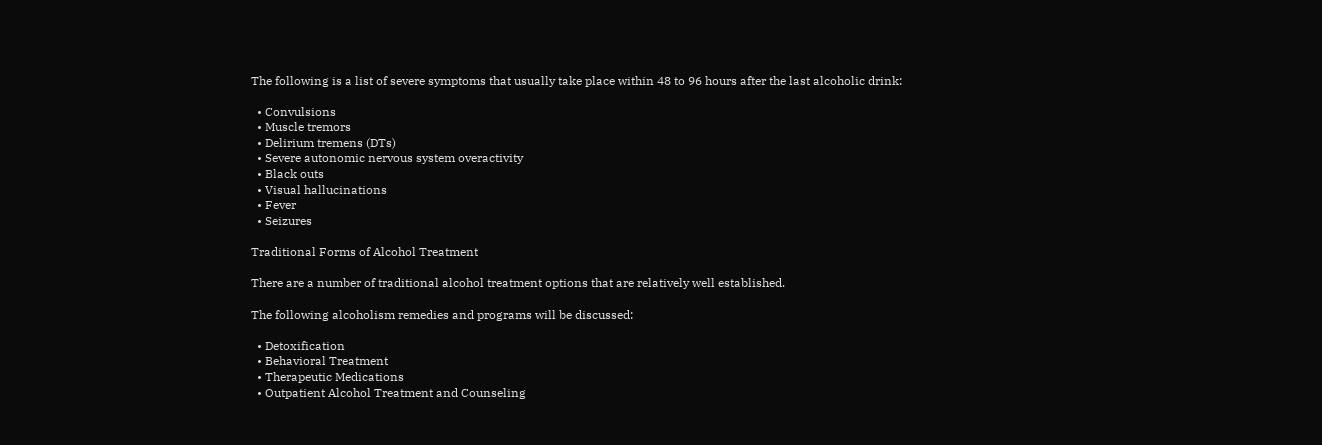The following is a list of severe symptoms that usually take place within 48 to 96 hours after the last alcoholic drink:

  • Convulsions
  • Muscle tremors
  • Delirium tremens (DTs)
  • Severe autonomic nervous system overactivity
  • Black outs
  • Visual hallucinations
  • Fever
  • Seizures

Traditional Forms of Alcohol Treatment

There are a number of traditional alcohol treatment options that are relatively well established.

The following alcoholism remedies and programs will be discussed:

  • Detoxification
  • Behavioral Treatment
  • Therapeutic Medications
  • Outpatient Alcohol Treatment and Counseling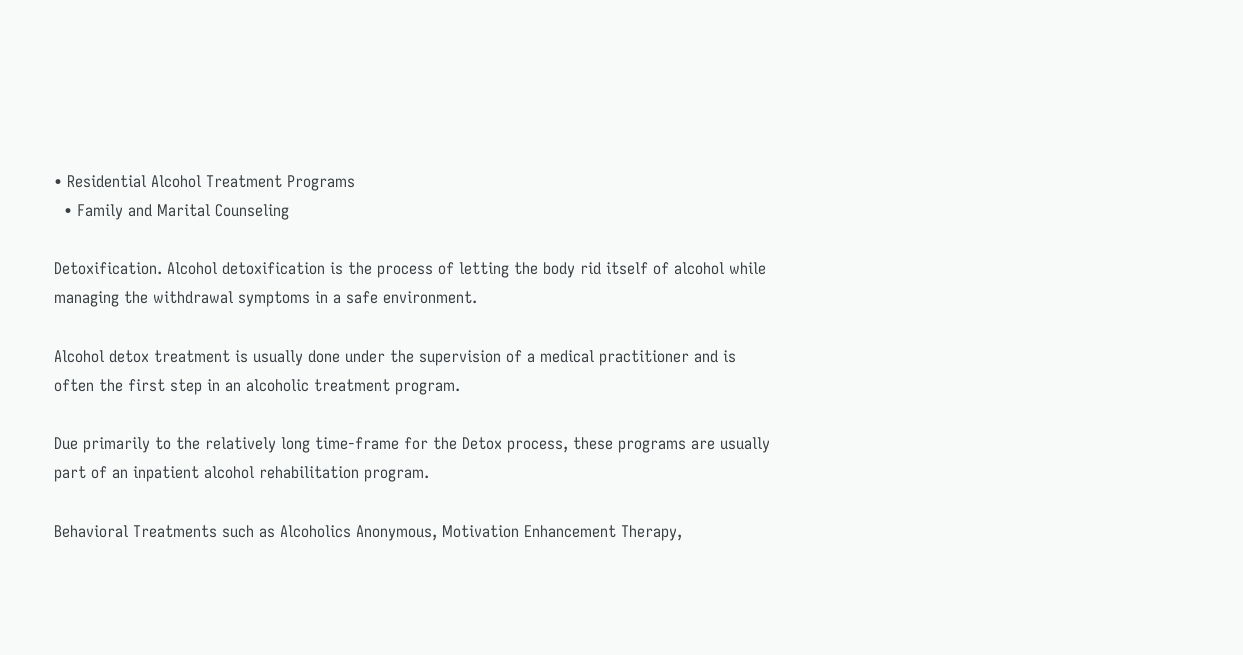• Residential Alcohol Treatment Programs
  • Family and Marital Counseling

Detoxification. Alcohol detoxification is the process of letting the body rid itself of alcohol while managing the withdrawal symptoms in a safe environment.

Alcohol detox treatment is usually done under the supervision of a medical practitioner and is often the first step in an alcoholic treatment program.

Due primarily to the relatively long time-frame for the Detox process, these programs are usually part of an inpatient alcohol rehabilitation program.

Behavioral Treatments such as Alcoholics Anonymous, Motivation Enhancement Therapy,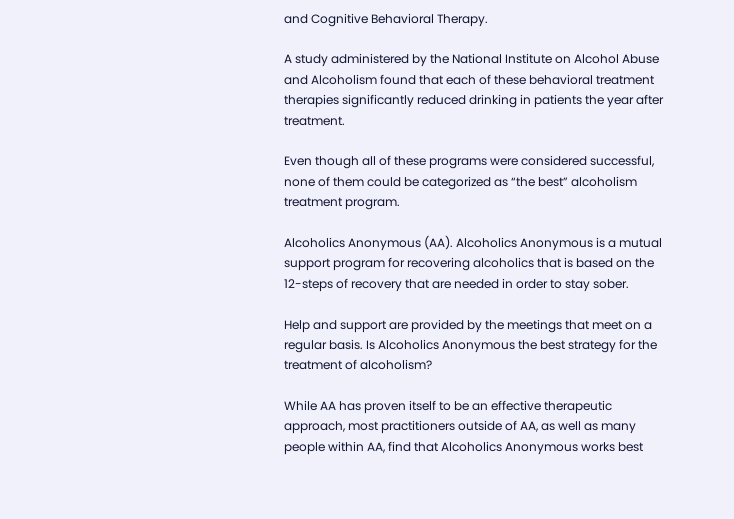and Cognitive Behavioral Therapy.

A study administered by the National Institute on Alcohol Abuse and Alcoholism found that each of these behavioral treatment therapies significantly reduced drinking in patients the year after treatment.

Even though all of these programs were considered successful, none of them could be categorized as “the best” alcoholism treatment program.

Alcoholics Anonymous (AA). Alcoholics Anonymous is a mutual support program for recovering alcoholics that is based on the 12-steps of recovery that are needed in order to stay sober.

Help and support are provided by the meetings that meet on a regular basis. Is Alcoholics Anonymous the best strategy for the treatment of alcoholism?

While AA has proven itself to be an effective therapeutic approach, most practitioners outside of AA, as well as many people within AA, find that Alcoholics Anonymous works best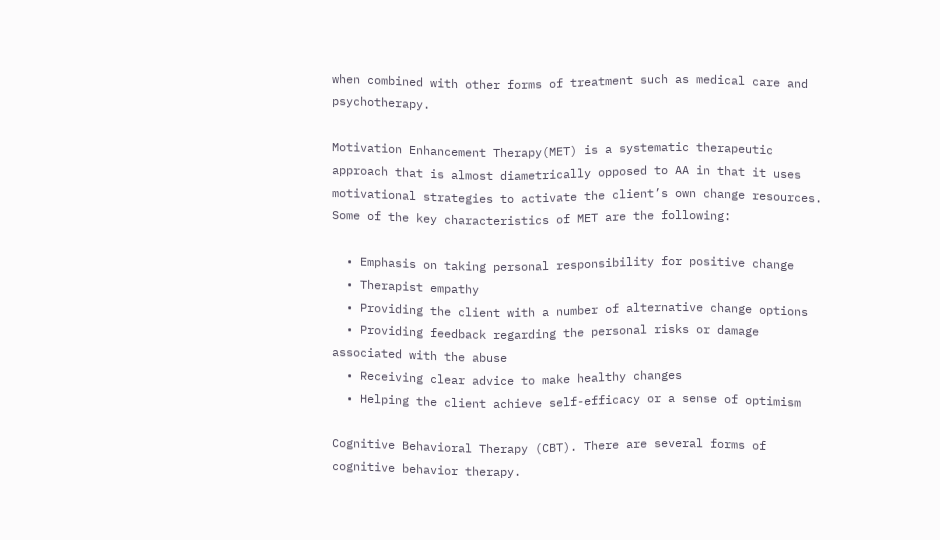when combined with other forms of treatment such as medical care and psychotherapy.

Motivation Enhancement Therapy(MET) is a systematic therapeutic approach that is almost diametrically opposed to AA in that it uses motivational strategies to activate the client’s own change resources. Some of the key characteristics of MET are the following:

  • Emphasis on taking personal responsibility for positive change
  • Therapist empathy
  • Providing the client with a number of alternative change options
  • Providing feedback regarding the personal risks or damage associated with the abuse
  • Receiving clear advice to make healthy changes
  • Helping the client achieve self-efficacy or a sense of optimism

Cognitive Behavioral Therapy (CBT). There are several forms of cognitive behavior therapy.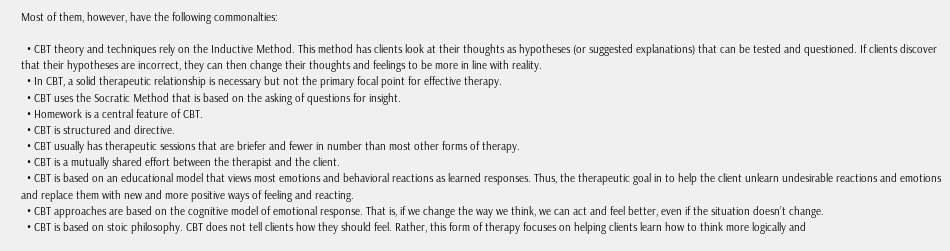Most of them, however, have the following commonalties:

  • CBT theory and techniques rely on the Inductive Method. This method has clients look at their thoughts as hypotheses (or suggested explanations) that can be tested and questioned. If clients discover that their hypotheses are incorrect, they can then change their thoughts and feelings to be more in line with reality.
  • In CBT, a solid therapeutic relationship is necessary but not the primary focal point for effective therapy.
  • CBT uses the Socratic Method that is based on the asking of questions for insight.
  • Homework is a central feature of CBT.
  • CBT is structured and directive.
  • CBT usually has therapeutic sessions that are briefer and fewer in number than most other forms of therapy.
  • CBT is a mutually shared effort between the therapist and the client.
  • CBT is based on an educational model that views most emotions and behavioral reactions as learned responses. Thus, the therapeutic goal in to help the client unlearn undesirable reactions and emotions and replace them with new and more positive ways of feeling and reacting.
  • CBT approaches are based on the cognitive model of emotional response. That is, if we change the way we think, we can act and feel better, even if the situation doesn’t change.
  • CBT is based on stoic philosophy. CBT does not tell clients how they should feel. Rather, this form of therapy focuses on helping clients learn how to think more logically and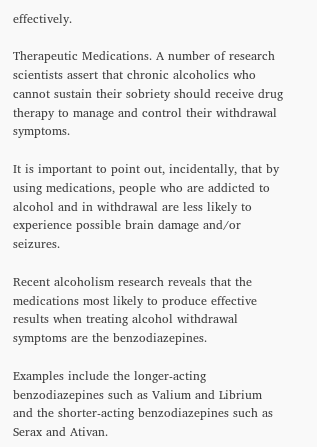effectively.

Therapeutic Medications. A number of research scientists assert that chronic alcoholics who cannot sustain their sobriety should receive drug therapy to manage and control their withdrawal symptoms.

It is important to point out, incidentally, that by using medications, people who are addicted to alcohol and in withdrawal are less likely to experience possible brain damage and/or seizures.

Recent alcoholism research reveals that the medications most likely to produce effective results when treating alcohol withdrawal symptoms are the benzodiazepines.

Examples include the longer-acting benzodiazepines such as Valium and Librium and the shorter-acting benzodiazepines such as Serax and Ativan.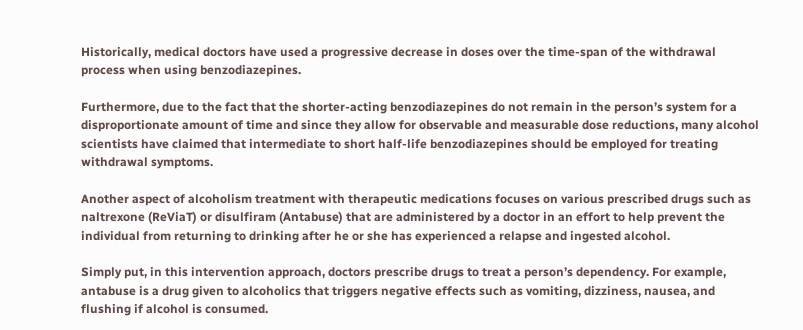Historically, medical doctors have used a progressive decrease in doses over the time-span of the withdrawal process when using benzodiazepines.

Furthermore, due to the fact that the shorter-acting benzodiazepines do not remain in the person’s system for a disproportionate amount of time and since they allow for observable and measurable dose reductions, many alcohol scientists have claimed that intermediate to short half-life benzodiazepines should be employed for treating withdrawal symptoms.

Another aspect of alcoholism treatment with therapeutic medications focuses on various prescribed drugs such as naltrexone (ReViaT) or disulfiram (Antabuse) that are administered by a doctor in an effort to help prevent the individual from returning to drinking after he or she has experienced a relapse and ingested alcohol.

Simply put, in this intervention approach, doctors prescribe drugs to treat a person’s dependency. For example, antabuse is a drug given to alcoholics that triggers negative effects such as vomiting, dizziness, nausea, and flushing if alcohol is consumed.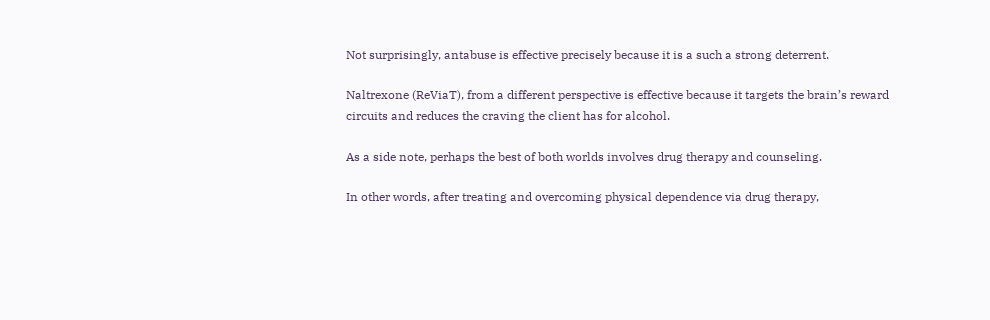Not surprisingly, antabuse is effective precisely because it is a such a strong deterrent.

Naltrexone (ReViaT), from a different perspective is effective because it targets the brain’s reward circuits and reduces the craving the client has for alcohol.

As a side note, perhaps the best of both worlds involves drug therapy and counseling.

In other words, after treating and overcoming physical dependence via drug therapy,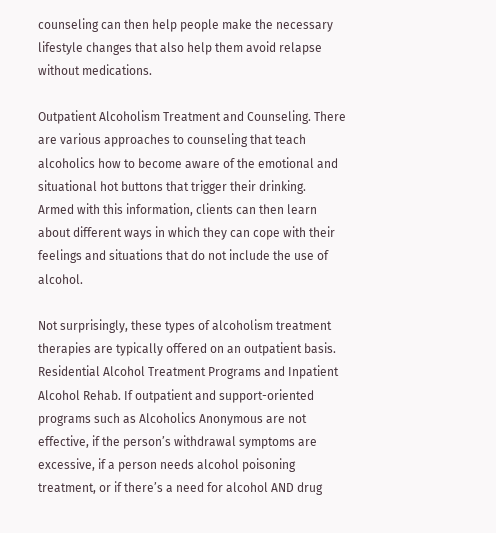counseling can then help people make the necessary lifestyle changes that also help them avoid relapse without medications.

Outpatient Alcoholism Treatment and Counseling. There are various approaches to counseling that teach alcoholics how to become aware of the emotional and situational hot buttons that trigger their drinking.
Armed with this information, clients can then learn about different ways in which they can cope with their feelings and situations that do not include the use of alcohol.

Not surprisingly, these types of alcoholism treatment therapies are typically offered on an outpatient basis.
Residential Alcohol Treatment Programs and Inpatient Alcohol Rehab. If outpatient and support-oriented programs such as Alcoholics Anonymous are not effective, if the person’s withdrawal symptoms are excessive, if a person needs alcohol poisoning treatment, or if there’s a need for alcohol AND drug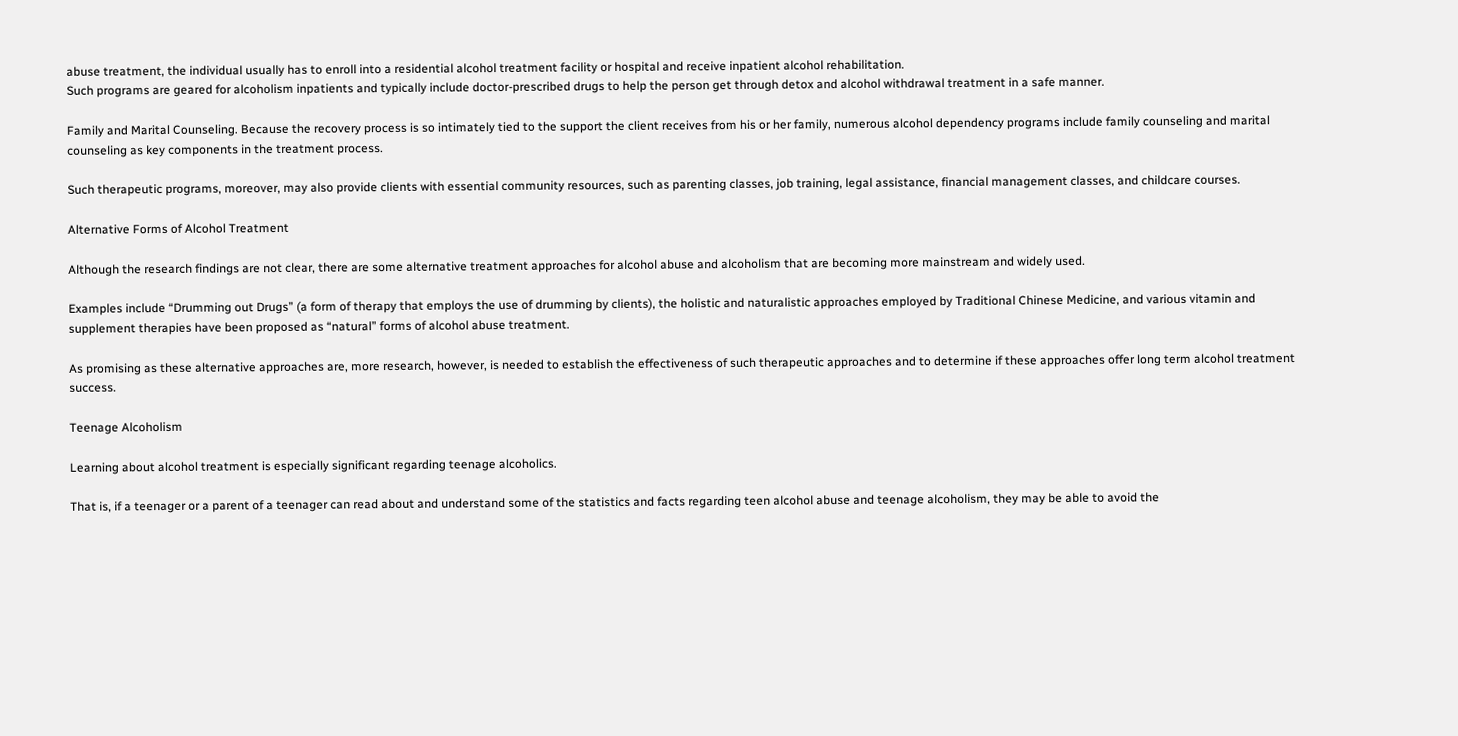abuse treatment, the individual usually has to enroll into a residential alcohol treatment facility or hospital and receive inpatient alcohol rehabilitation.
Such programs are geared for alcoholism inpatients and typically include doctor-prescribed drugs to help the person get through detox and alcohol withdrawal treatment in a safe manner.

Family and Marital Counseling. Because the recovery process is so intimately tied to the support the client receives from his or her family, numerous alcohol dependency programs include family counseling and marital counseling as key components in the treatment process.

Such therapeutic programs, moreover, may also provide clients with essential community resources, such as parenting classes, job training, legal assistance, financial management classes, and childcare courses.

Alternative Forms of Alcohol Treatment

Although the research findings are not clear, there are some alternative treatment approaches for alcohol abuse and alcoholism that are becoming more mainstream and widely used.

Examples include “Drumming out Drugs” (a form of therapy that employs the use of drumming by clients), the holistic and naturalistic approaches employed by Traditional Chinese Medicine, and various vitamin and supplement therapies have been proposed as “natural” forms of alcohol abuse treatment.

As promising as these alternative approaches are, more research, however, is needed to establish the effectiveness of such therapeutic approaches and to determine if these approaches offer long term alcohol treatment success.

Teenage Alcoholism

Learning about alcohol treatment is especially significant regarding teenage alcoholics.

That is, if a teenager or a parent of a teenager can read about and understand some of the statistics and facts regarding teen alcohol abuse and teenage alcoholism, they may be able to avoid the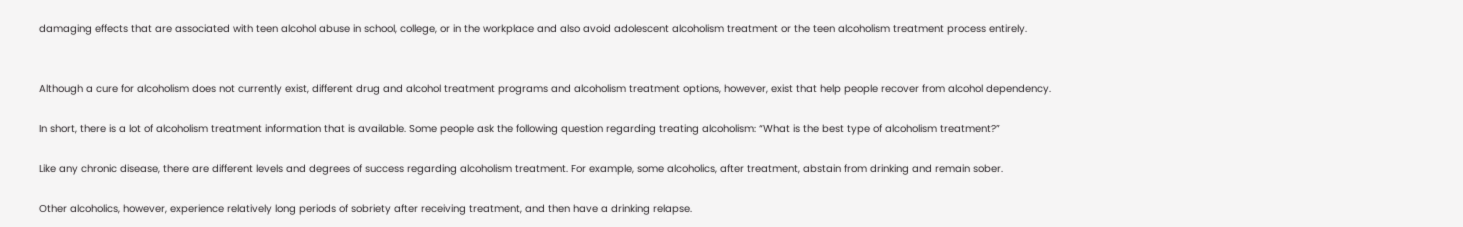damaging effects that are associated with teen alcohol abuse in school, college, or in the workplace and also avoid adolescent alcoholism treatment or the teen alcoholism treatment process entirely.


Although a cure for alcoholism does not currently exist, different drug and alcohol treatment programs and alcoholism treatment options, however, exist that help people recover from alcohol dependency.

In short, there is a lot of alcoholism treatment information that is available. Some people ask the following question regarding treating alcoholism: “What is the best type of alcoholism treatment?”

Like any chronic disease, there are different levels and degrees of success regarding alcoholism treatment. For example, some alcoholics, after treatment, abstain from drinking and remain sober.

Other alcoholics, however, experience relatively long periods of sobriety after receiving treatment, and then have a drinking relapse.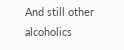And still other alcoholics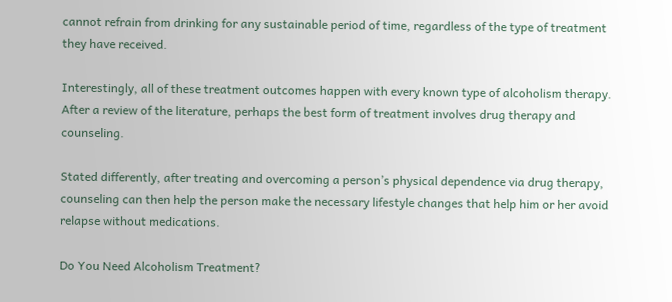cannot refrain from drinking for any sustainable period of time, regardless of the type of treatment they have received.

Interestingly, all of these treatment outcomes happen with every known type of alcoholism therapy.
After a review of the literature, perhaps the best form of treatment involves drug therapy and counseling.

Stated differently, after treating and overcoming a person’s physical dependence via drug therapy, counseling can then help the person make the necessary lifestyle changes that help him or her avoid relapse without medications.

Do You Need Alcoholism Treatment?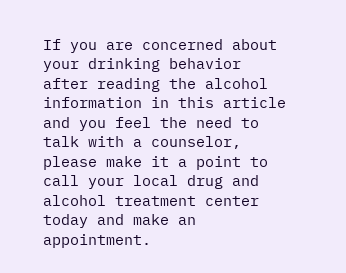If you are concerned about your drinking behavior after reading the alcohol information in this article and you feel the need to talk with a counselor, please make it a point to call your local drug and alcohol treatment center today and make an appointment.